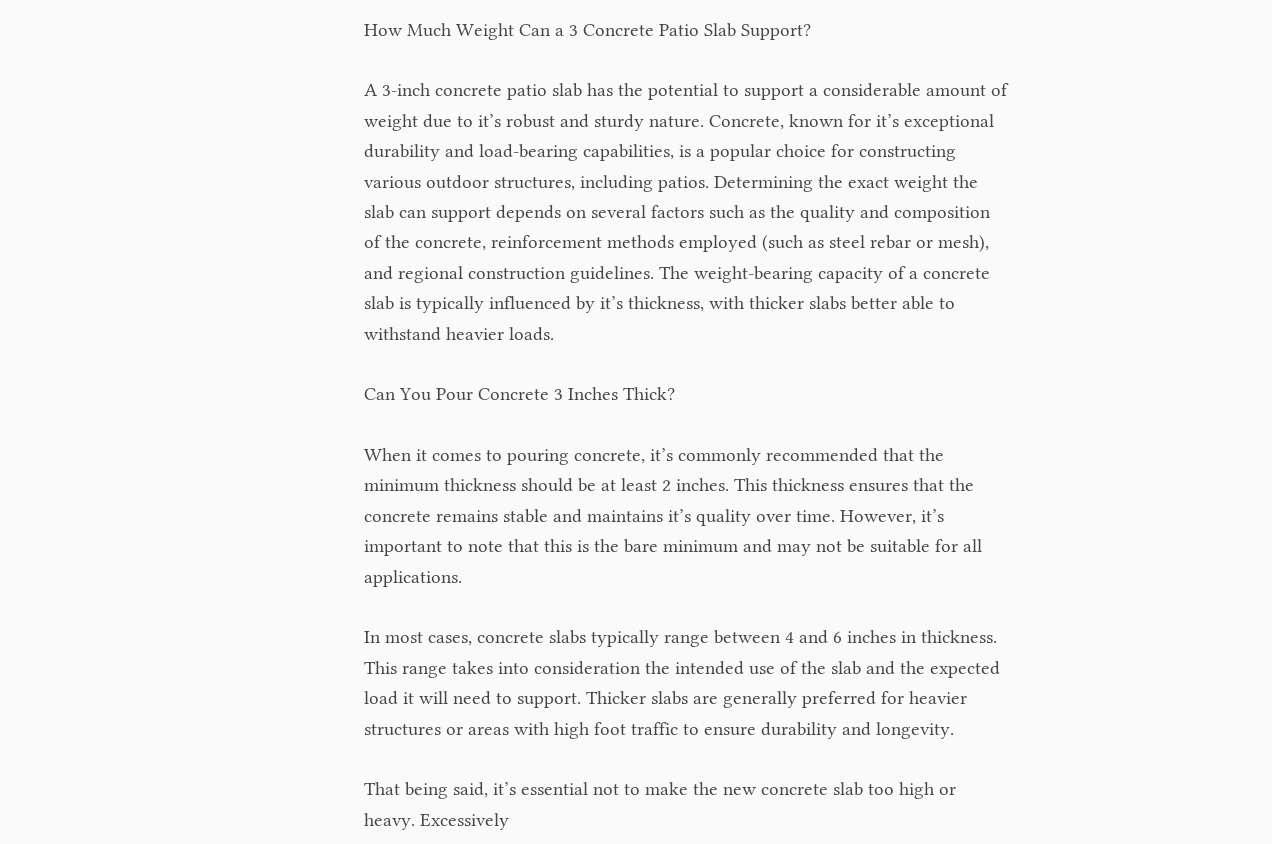How Much Weight Can a 3 Concrete Patio Slab Support?

A 3-inch concrete patio slab has the potential to support a considerable amount of weight due to it’s robust and sturdy nature. Concrete, known for it’s exceptional durability and load-bearing capabilities, is a popular choice for constructing various outdoor structures, including patios. Determining the exact weight the slab can support depends on several factors such as the quality and composition of the concrete, reinforcement methods employed (such as steel rebar or mesh), and regional construction guidelines. The weight-bearing capacity of a concrete slab is typically influenced by it’s thickness, with thicker slabs better able to withstand heavier loads.

Can You Pour Concrete 3 Inches Thick?

When it comes to pouring concrete, it’s commonly recommended that the minimum thickness should be at least 2 inches. This thickness ensures that the concrete remains stable and maintains it’s quality over time. However, it’s important to note that this is the bare minimum and may not be suitable for all applications.

In most cases, concrete slabs typically range between 4 and 6 inches in thickness. This range takes into consideration the intended use of the slab and the expected load it will need to support. Thicker slabs are generally preferred for heavier structures or areas with high foot traffic to ensure durability and longevity.

That being said, it’s essential not to make the new concrete slab too high or heavy. Excessively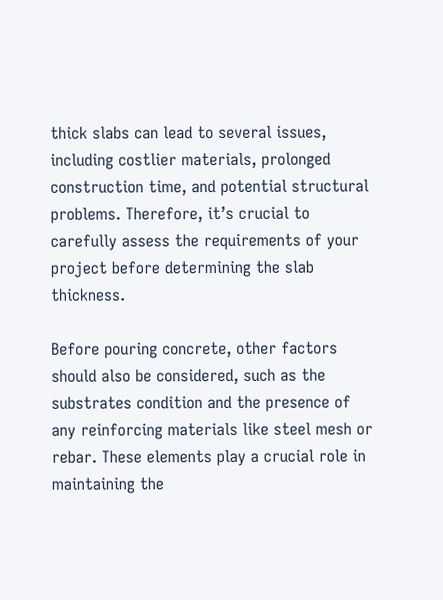thick slabs can lead to several issues, including costlier materials, prolonged construction time, and potential structural problems. Therefore, it’s crucial to carefully assess the requirements of your project before determining the slab thickness.

Before pouring concrete, other factors should also be considered, such as the substrates condition and the presence of any reinforcing materials like steel mesh or rebar. These elements play a crucial role in maintaining the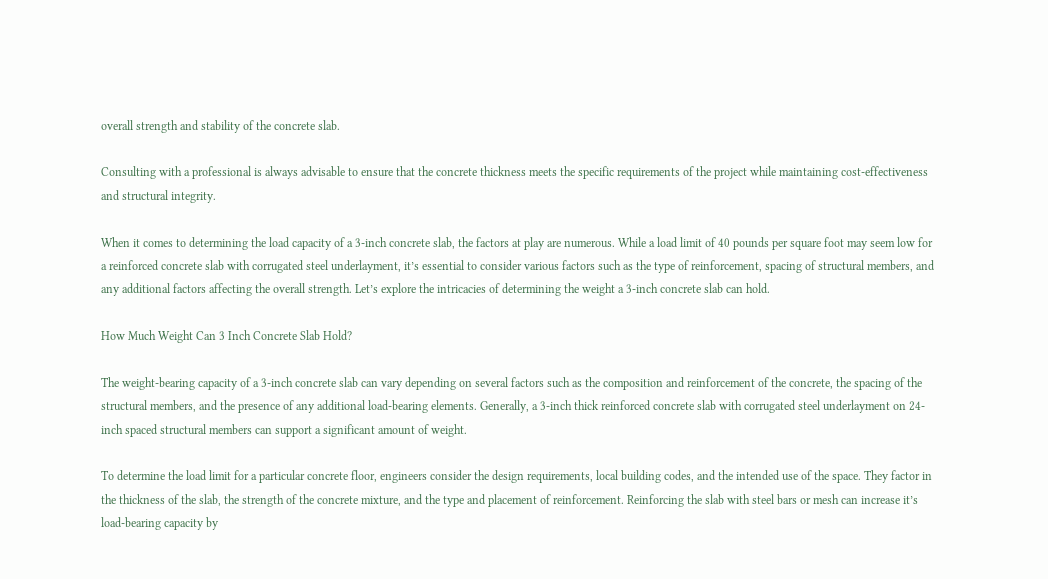overall strength and stability of the concrete slab.

Consulting with a professional is always advisable to ensure that the concrete thickness meets the specific requirements of the project while maintaining cost-effectiveness and structural integrity.

When it comes to determining the load capacity of a 3-inch concrete slab, the factors at play are numerous. While a load limit of 40 pounds per square foot may seem low for a reinforced concrete slab with corrugated steel underlayment, it’s essential to consider various factors such as the type of reinforcement, spacing of structural members, and any additional factors affecting the overall strength. Let’s explore the intricacies of determining the weight a 3-inch concrete slab can hold.

How Much Weight Can 3 Inch Concrete Slab Hold?

The weight-bearing capacity of a 3-inch concrete slab can vary depending on several factors such as the composition and reinforcement of the concrete, the spacing of the structural members, and the presence of any additional load-bearing elements. Generally, a 3-inch thick reinforced concrete slab with corrugated steel underlayment on 24-inch spaced structural members can support a significant amount of weight.

To determine the load limit for a particular concrete floor, engineers consider the design requirements, local building codes, and the intended use of the space. They factor in the thickness of the slab, the strength of the concrete mixture, and the type and placement of reinforcement. Reinforcing the slab with steel bars or mesh can increase it’s load-bearing capacity by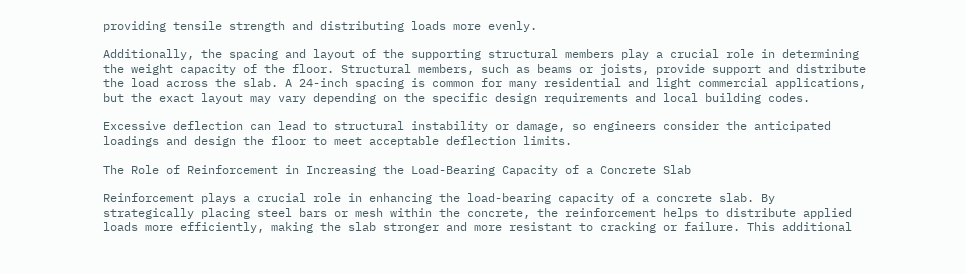providing tensile strength and distributing loads more evenly.

Additionally, the spacing and layout of the supporting structural members play a crucial role in determining the weight capacity of the floor. Structural members, such as beams or joists, provide support and distribute the load across the slab. A 24-inch spacing is common for many residential and light commercial applications, but the exact layout may vary depending on the specific design requirements and local building codes.

Excessive deflection can lead to structural instability or damage, so engineers consider the anticipated loadings and design the floor to meet acceptable deflection limits.

The Role of Reinforcement in Increasing the Load-Bearing Capacity of a Concrete Slab

Reinforcement plays a crucial role in enhancing the load-bearing capacity of a concrete slab. By strategically placing steel bars or mesh within the concrete, the reinforcement helps to distribute applied loads more efficiently, making the slab stronger and more resistant to cracking or failure. This additional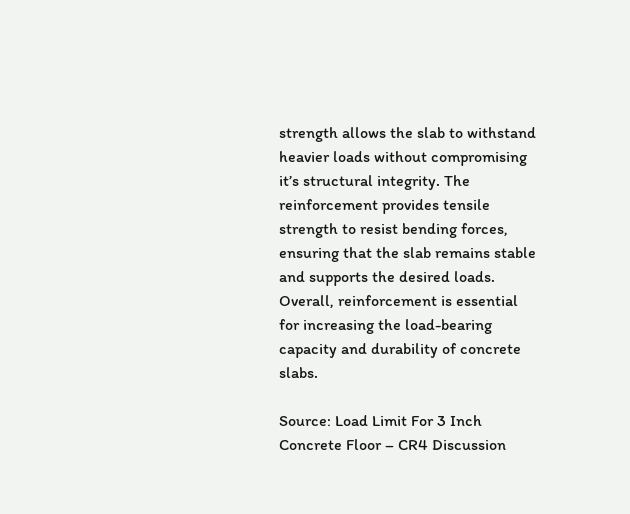strength allows the slab to withstand heavier loads without compromising it’s structural integrity. The reinforcement provides tensile strength to resist bending forces, ensuring that the slab remains stable and supports the desired loads. Overall, reinforcement is essential for increasing the load-bearing capacity and durability of concrete slabs.

Source: Load Limit For 3 Inch Concrete Floor – CR4 Discussion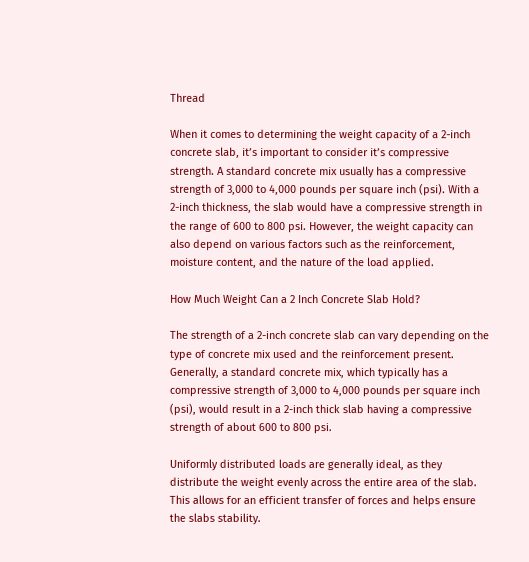Thread

When it comes to determining the weight capacity of a 2-inch concrete slab, it’s important to consider it’s compressive strength. A standard concrete mix usually has a compressive strength of 3,000 to 4,000 pounds per square inch (psi). With a 2-inch thickness, the slab would have a compressive strength in the range of 600 to 800 psi. However, the weight capacity can also depend on various factors such as the reinforcement, moisture content, and the nature of the load applied.

How Much Weight Can a 2 Inch Concrete Slab Hold?

The strength of a 2-inch concrete slab can vary depending on the type of concrete mix used and the reinforcement present. Generally, a standard concrete mix, which typically has a compressive strength of 3,000 to 4,000 pounds per square inch (psi), would result in a 2-inch thick slab having a compressive strength of about 600 to 800 psi.

Uniformly distributed loads are generally ideal, as they distribute the weight evenly across the entire area of the slab. This allows for an efficient transfer of forces and helps ensure the slabs stability.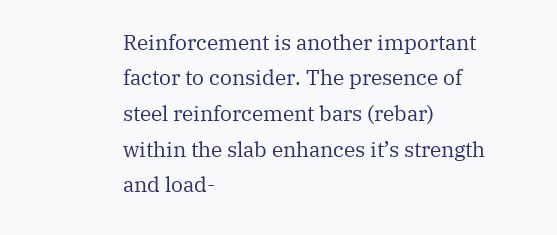Reinforcement is another important factor to consider. The presence of steel reinforcement bars (rebar) within the slab enhances it’s strength and load-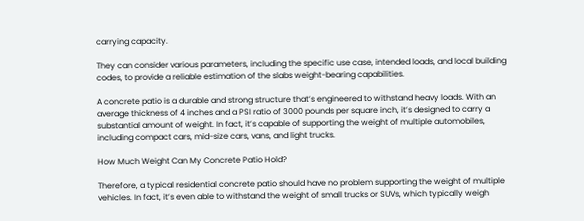carrying capacity.

They can consider various parameters, including the specific use case, intended loads, and local building codes, to provide a reliable estimation of the slabs weight-bearing capabilities.

A concrete patio is a durable and strong structure that’s engineered to withstand heavy loads. With an average thickness of 4 inches and a PSI ratio of 3000 pounds per square inch, it’s designed to carry a substantial amount of weight. In fact, it’s capable of supporting the weight of multiple automobiles, including compact cars, mid-size cars, vans, and light trucks.

How Much Weight Can My Concrete Patio Hold?

Therefore, a typical residential concrete patio should have no problem supporting the weight of multiple vehicles. In fact, it’s even able to withstand the weight of small trucks or SUVs, which typically weigh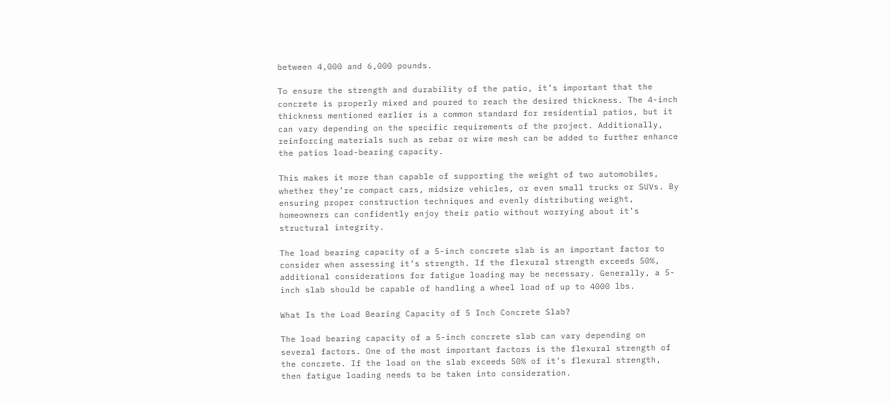between 4,000 and 6,000 pounds.

To ensure the strength and durability of the patio, it’s important that the concrete is properly mixed and poured to reach the desired thickness. The 4-inch thickness mentioned earlier is a common standard for residential patios, but it can vary depending on the specific requirements of the project. Additionally, reinforcing materials such as rebar or wire mesh can be added to further enhance the patios load-bearing capacity.

This makes it more than capable of supporting the weight of two automobiles, whether they’re compact cars, midsize vehicles, or even small trucks or SUVs. By ensuring proper construction techniques and evenly distributing weight, homeowners can confidently enjoy their patio without worrying about it’s structural integrity.

The load bearing capacity of a 5-inch concrete slab is an important factor to consider when assessing it’s strength. If the flexural strength exceeds 50%, additional considerations for fatigue loading may be necessary. Generally, a 5-inch slab should be capable of handling a wheel load of up to 4000 lbs.

What Is the Load Bearing Capacity of 5 Inch Concrete Slab?

The load bearing capacity of a 5-inch concrete slab can vary depending on several factors. One of the most important factors is the flexural strength of the concrete. If the load on the slab exceeds 50% of it’s flexural strength, then fatigue loading needs to be taken into consideration.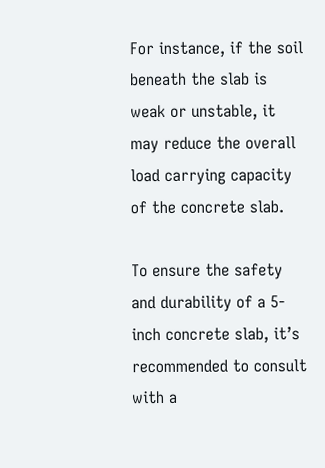For instance, if the soil beneath the slab is weak or unstable, it may reduce the overall load carrying capacity of the concrete slab.

To ensure the safety and durability of a 5-inch concrete slab, it’s recommended to consult with a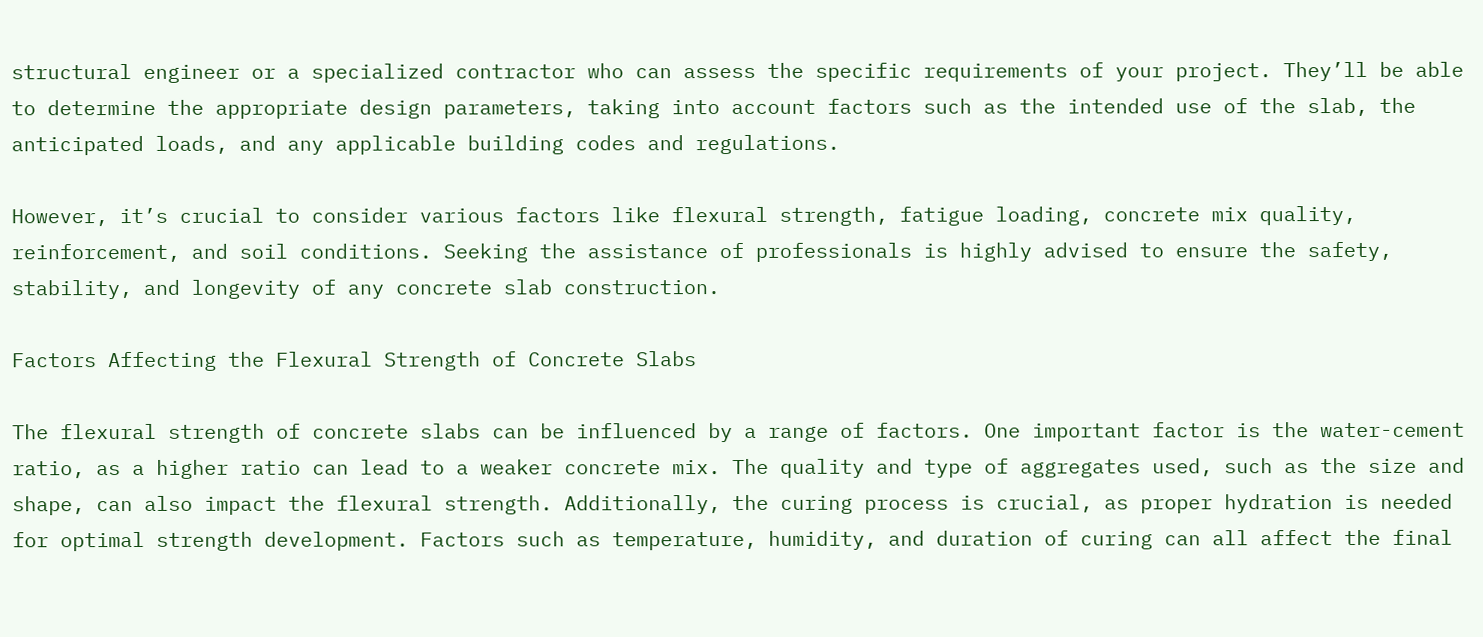structural engineer or a specialized contractor who can assess the specific requirements of your project. They’ll be able to determine the appropriate design parameters, taking into account factors such as the intended use of the slab, the anticipated loads, and any applicable building codes and regulations.

However, it’s crucial to consider various factors like flexural strength, fatigue loading, concrete mix quality, reinforcement, and soil conditions. Seeking the assistance of professionals is highly advised to ensure the safety, stability, and longevity of any concrete slab construction.

Factors Affecting the Flexural Strength of Concrete Slabs

The flexural strength of concrete slabs can be influenced by a range of factors. One important factor is the water-cement ratio, as a higher ratio can lead to a weaker concrete mix. The quality and type of aggregates used, such as the size and shape, can also impact the flexural strength. Additionally, the curing process is crucial, as proper hydration is needed for optimal strength development. Factors such as temperature, humidity, and duration of curing can all affect the final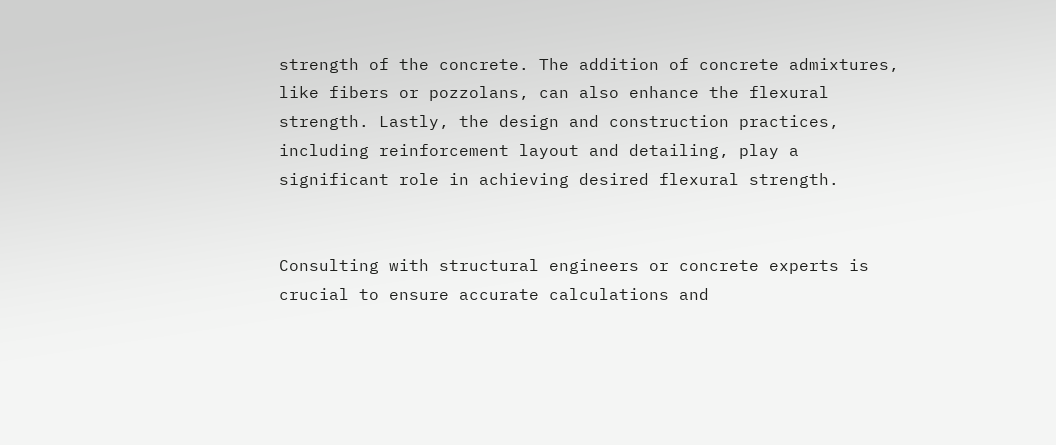strength of the concrete. The addition of concrete admixtures, like fibers or pozzolans, can also enhance the flexural strength. Lastly, the design and construction practices, including reinforcement layout and detailing, play a significant role in achieving desired flexural strength.


Consulting with structural engineers or concrete experts is crucial to ensure accurate calculations and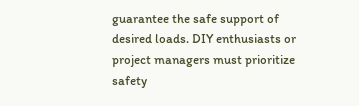guarantee the safe support of desired loads. DIY enthusiasts or project managers must prioritize safety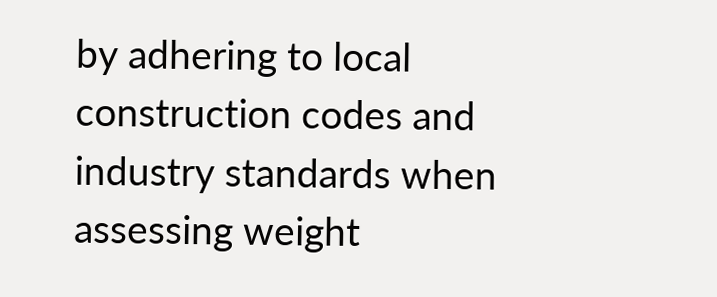by adhering to local construction codes and industry standards when assessing weight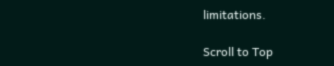limitations.

Scroll to Top